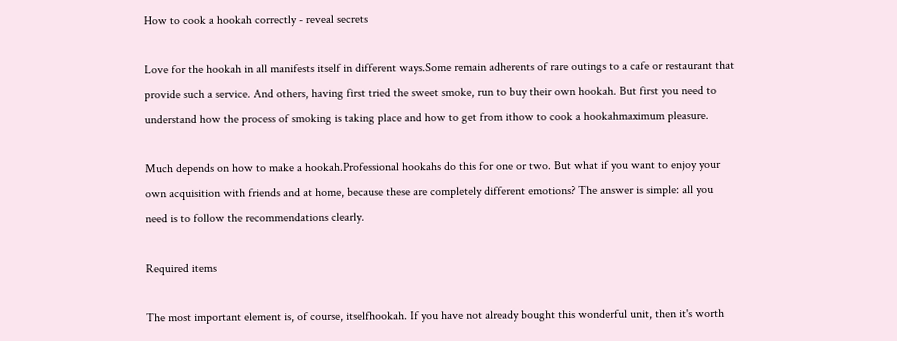How to cook a hookah correctly - reveal secrets

Love for the hookah in all manifests itself in different ways.Some remain adherents of rare outings to a cafe or restaurant that provide such a service. And others, having first tried the sweet smoke, run to buy their own hookah. But first you need to understand how the process of smoking is taking place and how to get from ithow to cook a hookahmaximum pleasure.

Much depends on how to make a hookah.Professional hookahs do this for one or two. But what if you want to enjoy your own acquisition with friends and at home, because these are completely different emotions? The answer is simple: all you need is to follow the recommendations clearly.

Required items

The most important element is, of course, itselfhookah. If you have not already bought this wonderful unit, then it's worth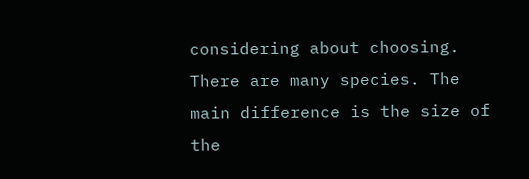considering about choosing. There are many species. The main difference is the size of the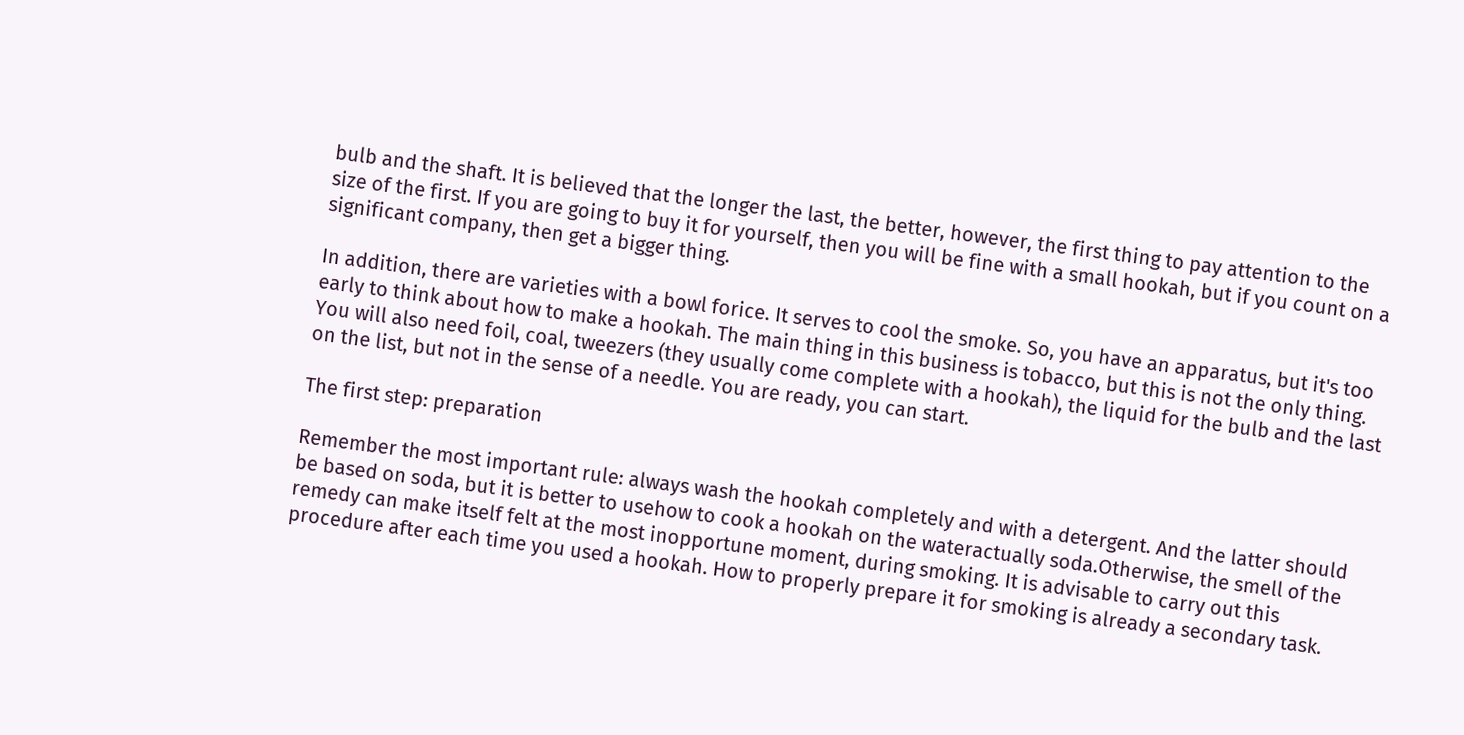bulb and the shaft. It is believed that the longer the last, the better, however, the first thing to pay attention to the size of the first. If you are going to buy it for yourself, then you will be fine with a small hookah, but if you count on a significant company, then get a bigger thing.

In addition, there are varieties with a bowl forice. It serves to cool the smoke. So, you have an apparatus, but it's too early to think about how to make a hookah. The main thing in this business is tobacco, but this is not the only thing. You will also need foil, coal, tweezers (they usually come complete with a hookah), the liquid for the bulb and the last on the list, but not in the sense of a needle. You are ready, you can start.

The first step: preparation

Remember the most important rule: always wash the hookah completely and with a detergent. And the latter should be based on soda, but it is better to usehow to cook a hookah on the wateractually soda.Otherwise, the smell of the remedy can make itself felt at the most inopportune moment, during smoking. It is advisable to carry out this procedure after each time you used a hookah. How to properly prepare it for smoking is already a secondary task.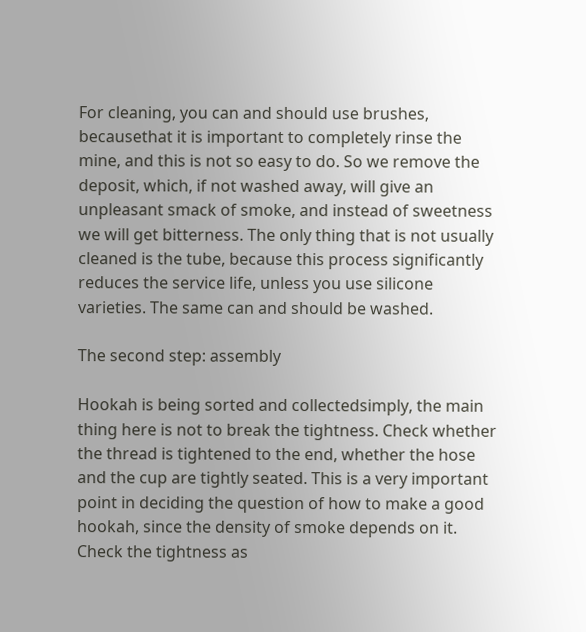For cleaning, you can and should use brushes, becausethat it is important to completely rinse the mine, and this is not so easy to do. So we remove the deposit, which, if not washed away, will give an unpleasant smack of smoke, and instead of sweetness we will get bitterness. The only thing that is not usually cleaned is the tube, because this process significantly reduces the service life, unless you use silicone varieties. The same can and should be washed.

The second step: assembly

Hookah is being sorted and collectedsimply, the main thing here is not to break the tightness. Check whether the thread is tightened to the end, whether the hose and the cup are tightly seated. This is a very important point in deciding the question of how to make a good hookah, since the density of smoke depends on it. Check the tightness as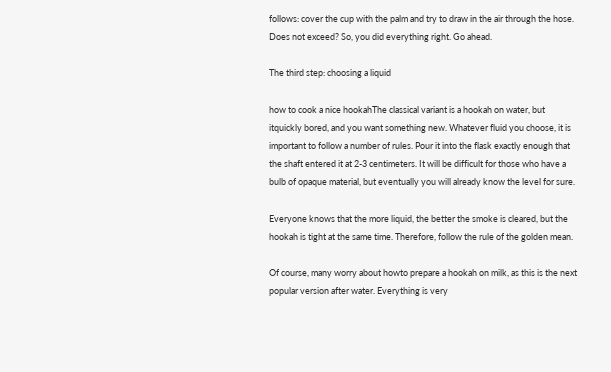follows: cover the cup with the palm and try to draw in the air through the hose. Does not exceed? So, you did everything right. Go ahead.

The third step: choosing a liquid

how to cook a nice hookahThe classical variant is a hookah on water, but itquickly bored, and you want something new. Whatever fluid you choose, it is important to follow a number of rules. Pour it into the flask exactly enough that the shaft entered it at 2-3 centimeters. It will be difficult for those who have a bulb of opaque material, but eventually you will already know the level for sure.

Everyone knows that the more liquid, the better the smoke is cleared, but the hookah is tight at the same time. Therefore, follow the rule of the golden mean.

Of course, many worry about howto prepare a hookah on milk, as this is the next popular version after water. Everything is very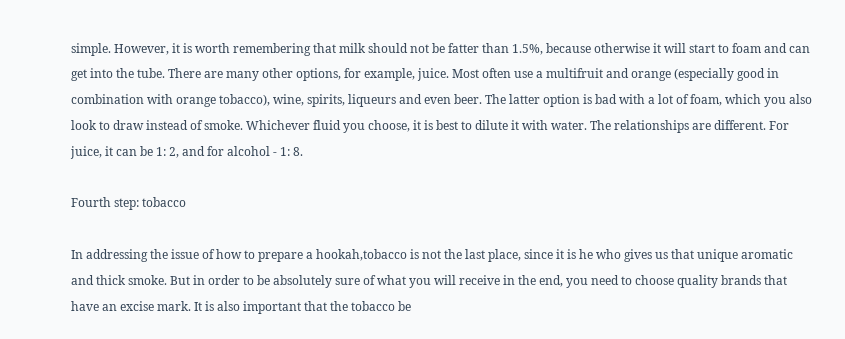simple. However, it is worth remembering that milk should not be fatter than 1.5%, because otherwise it will start to foam and can get into the tube. There are many other options, for example, juice. Most often use a multifruit and orange (especially good in combination with orange tobacco), wine, spirits, liqueurs and even beer. The latter option is bad with a lot of foam, which you also look to draw instead of smoke. Whichever fluid you choose, it is best to dilute it with water. The relationships are different. For juice, it can be 1: 2, and for alcohol - 1: 8.

Fourth step: tobacco

In addressing the issue of how to prepare a hookah,tobacco is not the last place, since it is he who gives us that unique aromatic and thick smoke. But in order to be absolutely sure of what you will receive in the end, you need to choose quality brands that have an excise mark. It is also important that the tobacco be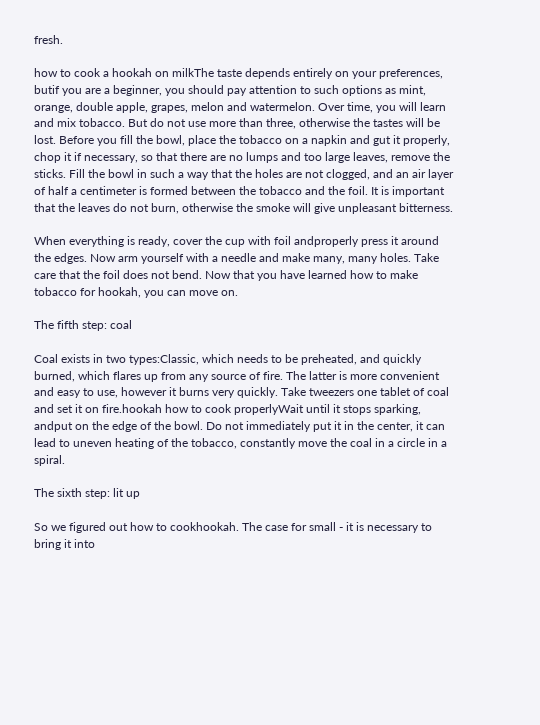fresh.

how to cook a hookah on milkThe taste depends entirely on your preferences, butif you are a beginner, you should pay attention to such options as mint, orange, double apple, grapes, melon and watermelon. Over time, you will learn and mix tobacco. But do not use more than three, otherwise the tastes will be lost. Before you fill the bowl, place the tobacco on a napkin and gut it properly, chop it if necessary, so that there are no lumps and too large leaves, remove the sticks. Fill the bowl in such a way that the holes are not clogged, and an air layer of half a centimeter is formed between the tobacco and the foil. It is important that the leaves do not burn, otherwise the smoke will give unpleasant bitterness.

When everything is ready, cover the cup with foil andproperly press it around the edges. Now arm yourself with a needle and make many, many holes. Take care that the foil does not bend. Now that you have learned how to make tobacco for hookah, you can move on.

The fifth step: coal

Coal exists in two types:Classic, which needs to be preheated, and quickly burned, which flares up from any source of fire. The latter is more convenient and easy to use, however it burns very quickly. Take tweezers one tablet of coal and set it on fire.hookah how to cook properlyWait until it stops sparking, andput on the edge of the bowl. Do not immediately put it in the center, it can lead to uneven heating of the tobacco, constantly move the coal in a circle in a spiral.

The sixth step: lit up

So we figured out how to cookhookah. The case for small - it is necessary to bring it into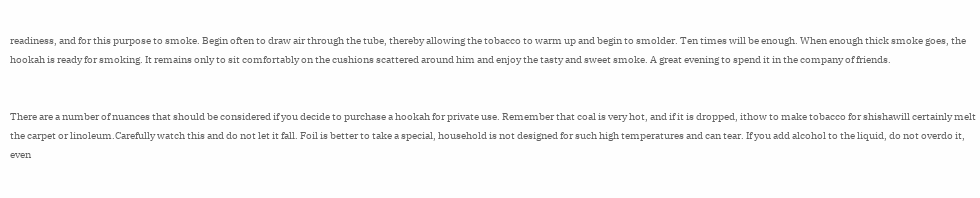readiness, and for this purpose to smoke. Begin often to draw air through the tube, thereby allowing the tobacco to warm up and begin to smolder. Ten times will be enough. When enough thick smoke goes, the hookah is ready for smoking. It remains only to sit comfortably on the cushions scattered around him and enjoy the tasty and sweet smoke. A great evening to spend it in the company of friends.


There are a number of nuances that should be considered if you decide to purchase a hookah for private use. Remember that coal is very hot, and if it is dropped, ithow to make tobacco for shishawill certainly melt the carpet or linoleum.Carefully watch this and do not let it fall. Foil is better to take a special, household is not designed for such high temperatures and can tear. If you add alcohol to the liquid, do not overdo it, even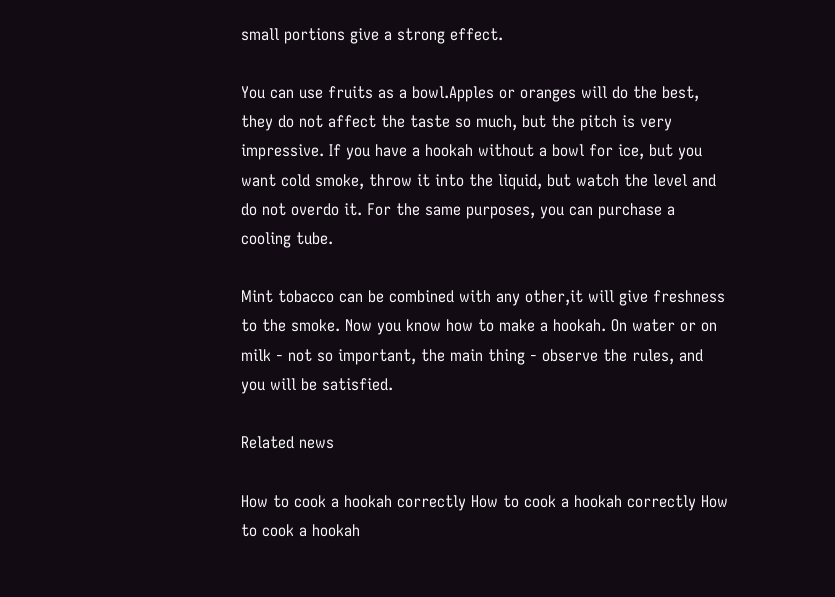small portions give a strong effect.

You can use fruits as a bowl.Apples or oranges will do the best, they do not affect the taste so much, but the pitch is very impressive. If you have a hookah without a bowl for ice, but you want cold smoke, throw it into the liquid, but watch the level and do not overdo it. For the same purposes, you can purchase a cooling tube.

Mint tobacco can be combined with any other,it will give freshness to the smoke. Now you know how to make a hookah. On water or on milk - not so important, the main thing - observe the rules, and you will be satisfied.

Related news

How to cook a hookah correctly How to cook a hookah correctly How to cook a hookah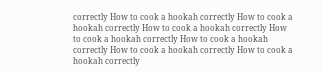correctly How to cook a hookah correctly How to cook a hookah correctly How to cook a hookah correctly How to cook a hookah correctly How to cook a hookah correctly How to cook a hookah correctly How to cook a hookah correctly